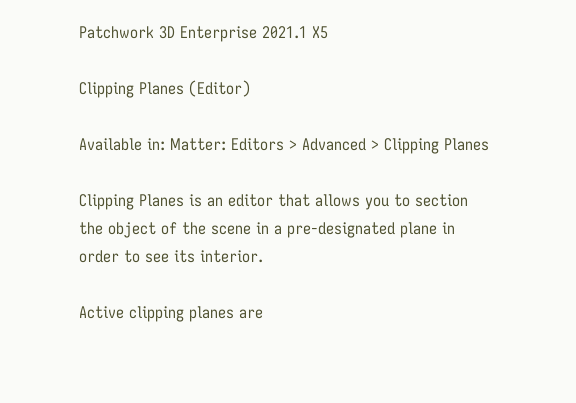Patchwork 3D Enterprise 2021.1 X5

Clipping Planes (Editor)

Available in: Matter: Editors > Advanced > Clipping Planes

Clipping Planes is an editor that allows you to section the object of the scene in a pre-designated plane in order to see its interior.

Active clipping planes are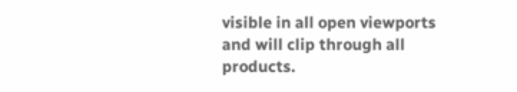visible in all open viewports and will clip through all products.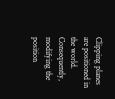Clipping planes are positioned in the world. Consequently, modifying the position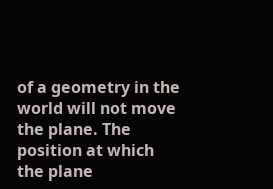of a geometry in the world will not move the plane. The position at which the plane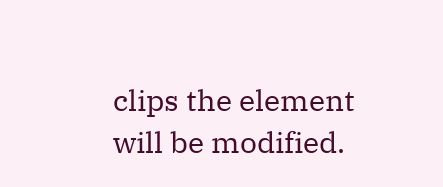clips the element will be modified.